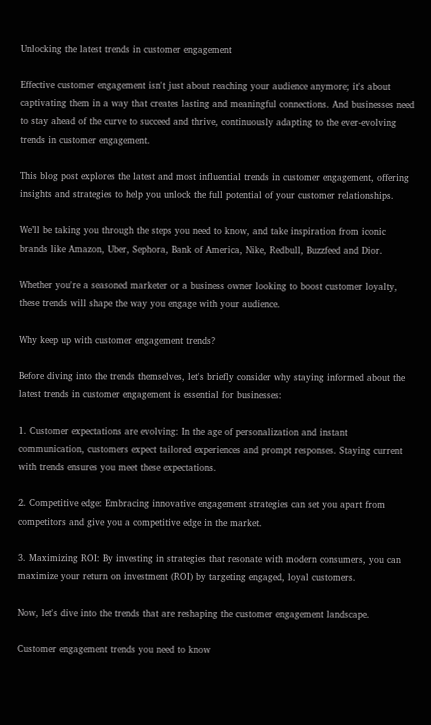Unlocking the latest trends in customer engagement

Effective customer engagement isn't just about reaching your audience anymore; it's about captivating them in a way that creates lasting and meaningful connections. And businesses need to stay ahead of the curve to succeed and thrive, continuously adapting to the ever-evolving trends in customer engagement.

This blog post explores the latest and most influential trends in customer engagement, offering insights and strategies to help you unlock the full potential of your customer relationships.

We’ll be taking you through the steps you need to know, and take inspiration from iconic brands like Amazon, Uber, Sephora, Bank of America, Nike, Redbull, Buzzfeed and Dior.

Whether you're a seasoned marketer or a business owner looking to boost customer loyalty, these trends will shape the way you engage with your audience.

Why keep up with customer engagement trends?

Before diving into the trends themselves, let's briefly consider why staying informed about the latest trends in customer engagement is essential for businesses:

1. Customer expectations are evolving: In the age of personalization and instant communication, customers expect tailored experiences and prompt responses. Staying current with trends ensures you meet these expectations.

2. Competitive edge: Embracing innovative engagement strategies can set you apart from competitors and give you a competitive edge in the market.

3. Maximizing ROI: By investing in strategies that resonate with modern consumers, you can maximize your return on investment (ROI) by targeting engaged, loyal customers.

Now, let's dive into the trends that are reshaping the customer engagement landscape.

Customer engagement trends you need to know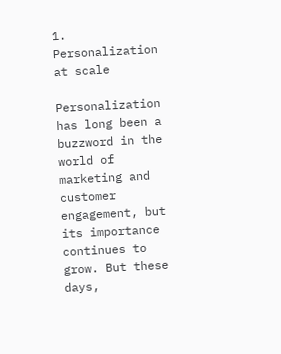1. Personalization at scale

Personalization has long been a buzzword in the world of marketing and customer engagement, but its importance continues to grow. But these days,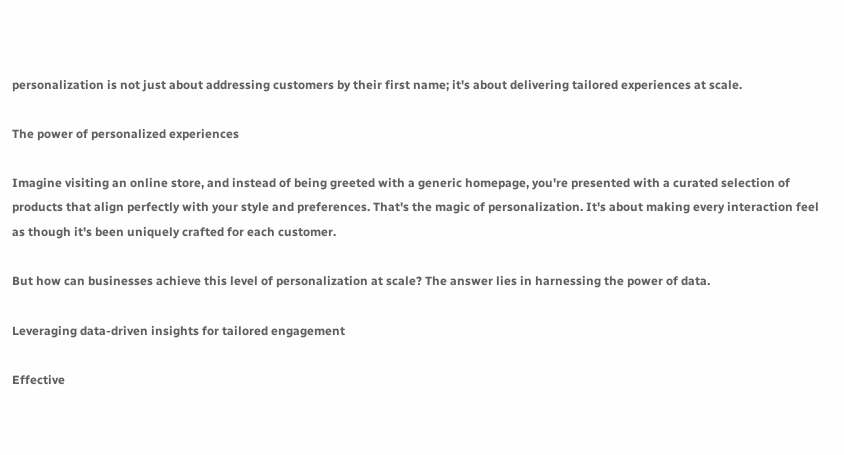personalization is not just about addressing customers by their first name; it's about delivering tailored experiences at scale.

The power of personalized experiences

Imagine visiting an online store, and instead of being greeted with a generic homepage, you're presented with a curated selection of products that align perfectly with your style and preferences. That's the magic of personalization. It's about making every interaction feel as though it's been uniquely crafted for each customer.

But how can businesses achieve this level of personalization at scale? The answer lies in harnessing the power of data.

Leveraging data-driven insights for tailored engagement

Effective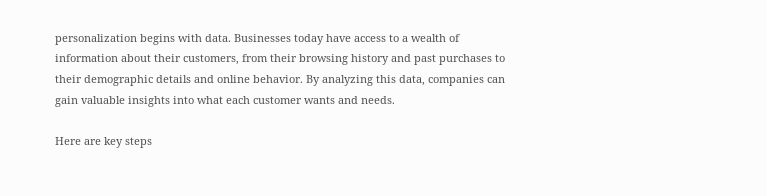personalization begins with data. Businesses today have access to a wealth of information about their customers, from their browsing history and past purchases to their demographic details and online behavior. By analyzing this data, companies can gain valuable insights into what each customer wants and needs.

Here are key steps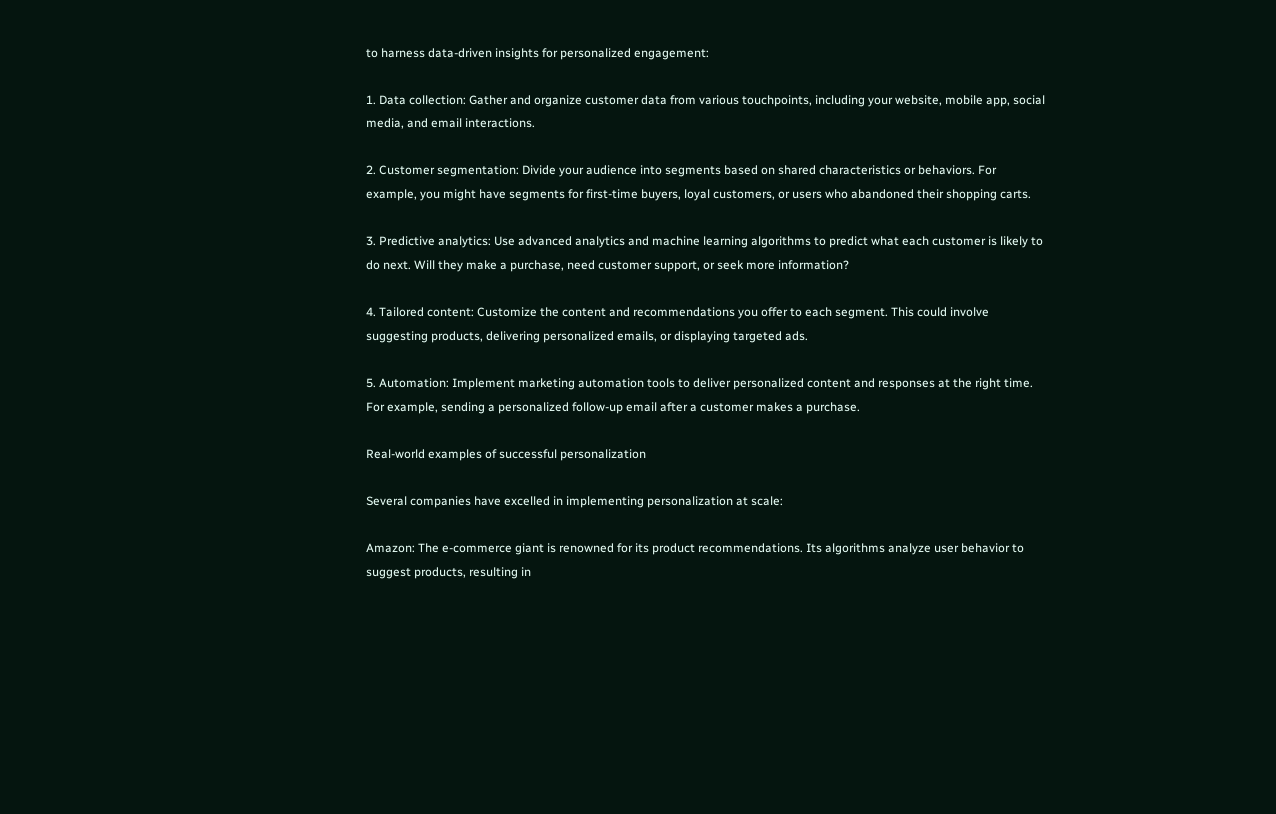to harness data-driven insights for personalized engagement:

1. Data collection: Gather and organize customer data from various touchpoints, including your website, mobile app, social media, and email interactions.

2. Customer segmentation: Divide your audience into segments based on shared characteristics or behaviors. For example, you might have segments for first-time buyers, loyal customers, or users who abandoned their shopping carts.

3. Predictive analytics: Use advanced analytics and machine learning algorithms to predict what each customer is likely to do next. Will they make a purchase, need customer support, or seek more information?

4. Tailored content: Customize the content and recommendations you offer to each segment. This could involve suggesting products, delivering personalized emails, or displaying targeted ads.

5. Automation: Implement marketing automation tools to deliver personalized content and responses at the right time. For example, sending a personalized follow-up email after a customer makes a purchase.

Real-world examples of successful personalization

Several companies have excelled in implementing personalization at scale:

Amazon: The e-commerce giant is renowned for its product recommendations. Its algorithms analyze user behavior to suggest products, resulting in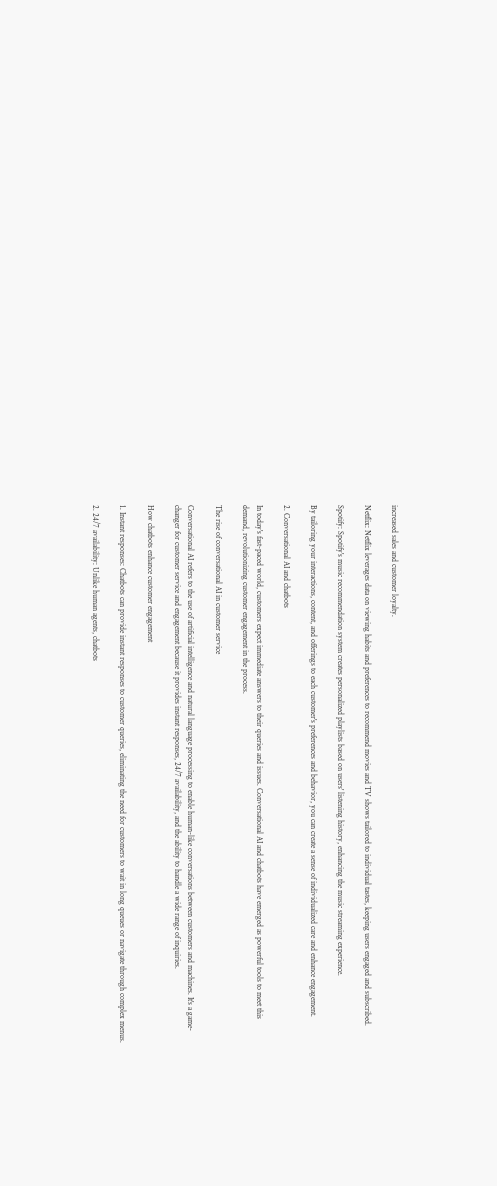increased sales and customer loyalty.

Netflix: Netflix leverages data on viewing habits and preferences to recommend movies and TV shows tailored to individual tastes, keeping users engaged and subscribed.

Spotify: Spotify's music recommendation system creates personalized playlists based on users' listening history, enhancing the music streaming experience.

By tailoring your interactions, content, and offerings to each customer's preferences and behavior, you can create a sense of individualized care and enhance engagement.

2. Conversational AI and chatbots

In today's fast-paced world, customers expect immediate answers to their queries and issues. Conversational AI and chatbots have emerged as powerful tools to meet this demand, revolutionizing customer engagement in the process.

The rise of conversational AI in customer service

Conversational AI refers to the use of artificial intelligence and natural language processing to enable human-like conversations between customers and machines. It's a game-changer for customer service and engagement because it provides instant responses, 24/7 availability, and the ability to handle a wide range of inquiries.

How chatbots enhance customer engagement

1. Instant responses: Chatbots can provide instant responses to customer queries, eliminating the need for customers to wait in long queues or navigate through complex menus.

2. 24/7 availability: Unlike human agents, chatbots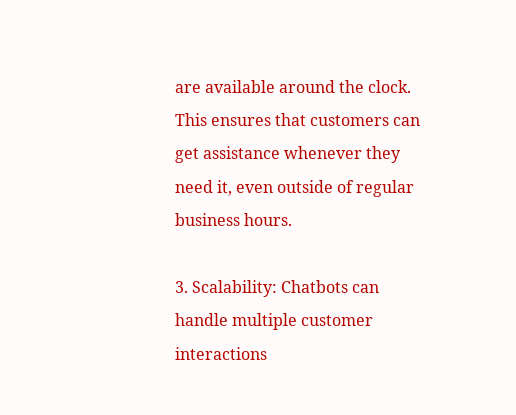are available around the clock. This ensures that customers can get assistance whenever they need it, even outside of regular business hours.

3. Scalability: Chatbots can handle multiple customer interactions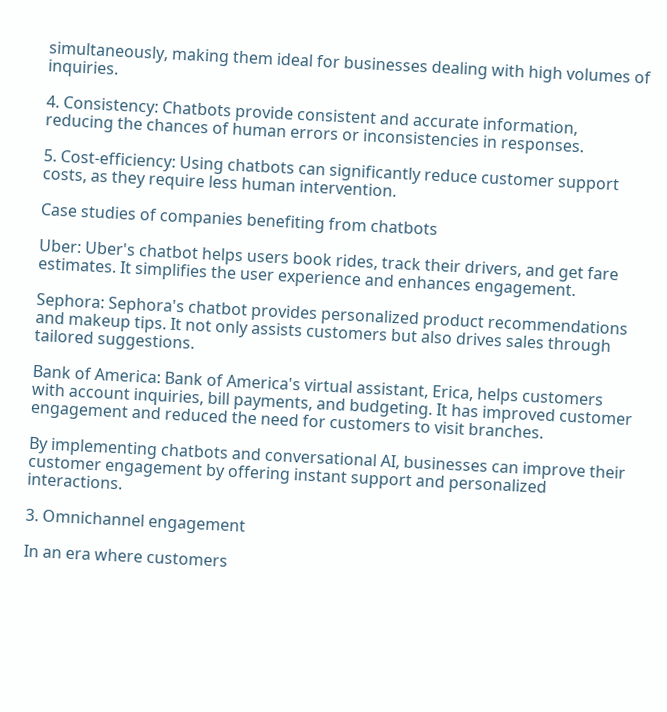simultaneously, making them ideal for businesses dealing with high volumes of inquiries.

4. Consistency: Chatbots provide consistent and accurate information, reducing the chances of human errors or inconsistencies in responses.

5. Cost-efficiency: Using chatbots can significantly reduce customer support costs, as they require less human intervention.

Case studies of companies benefiting from chatbots

Uber: Uber's chatbot helps users book rides, track their drivers, and get fare estimates. It simplifies the user experience and enhances engagement.

Sephora: Sephora's chatbot provides personalized product recommendations and makeup tips. It not only assists customers but also drives sales through tailored suggestions.

Bank of America: Bank of America's virtual assistant, Erica, helps customers with account inquiries, bill payments, and budgeting. It has improved customer engagement and reduced the need for customers to visit branches.

By implementing chatbots and conversational AI, businesses can improve their customer engagement by offering instant support and personalized interactions.

3. Omnichannel engagement

In an era where customers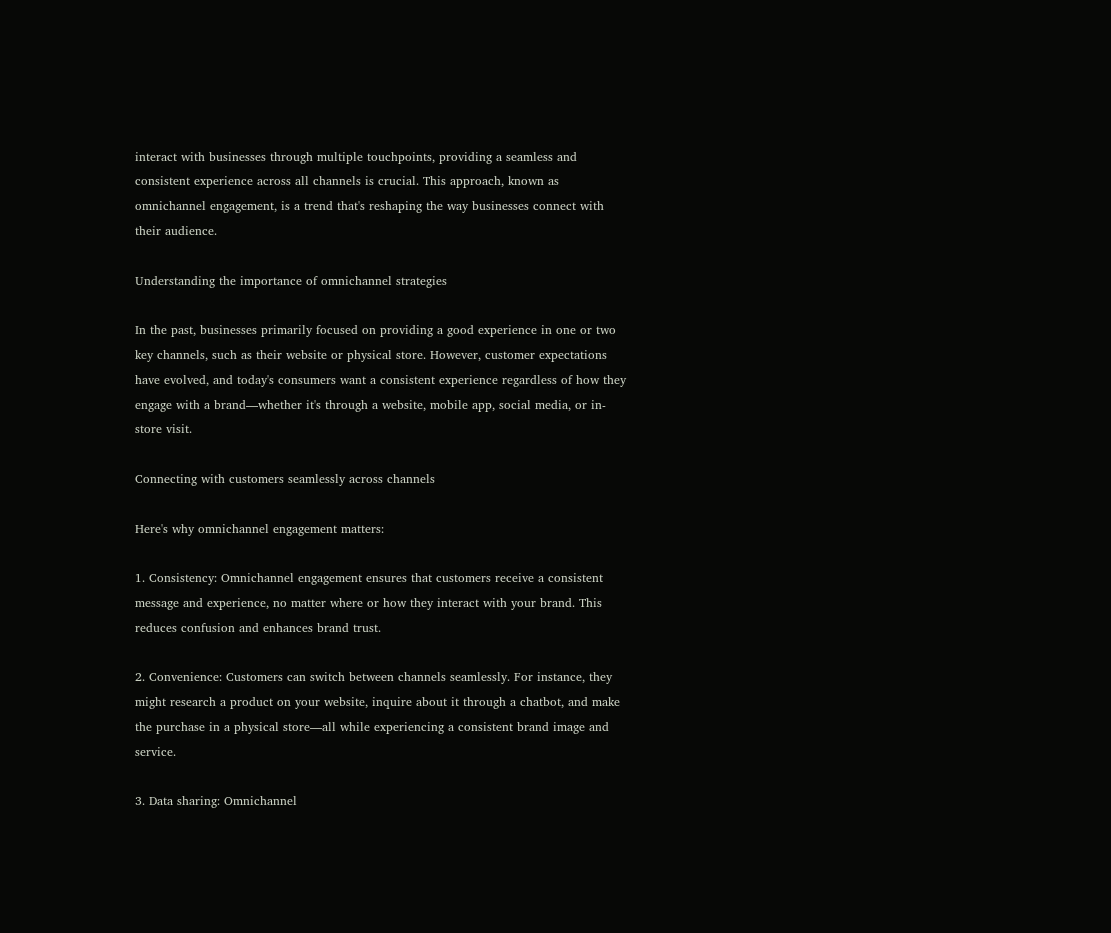interact with businesses through multiple touchpoints, providing a seamless and consistent experience across all channels is crucial. This approach, known as omnichannel engagement, is a trend that's reshaping the way businesses connect with their audience.

Understanding the importance of omnichannel strategies

In the past, businesses primarily focused on providing a good experience in one or two key channels, such as their website or physical store. However, customer expectations have evolved, and today's consumers want a consistent experience regardless of how they engage with a brand—whether it's through a website, mobile app, social media, or in-store visit.

Connecting with customers seamlessly across channels

Here's why omnichannel engagement matters:

1. Consistency: Omnichannel engagement ensures that customers receive a consistent message and experience, no matter where or how they interact with your brand. This reduces confusion and enhances brand trust.

2. Convenience: Customers can switch between channels seamlessly. For instance, they might research a product on your website, inquire about it through a chatbot, and make the purchase in a physical store—all while experiencing a consistent brand image and service.

3. Data sharing: Omnichannel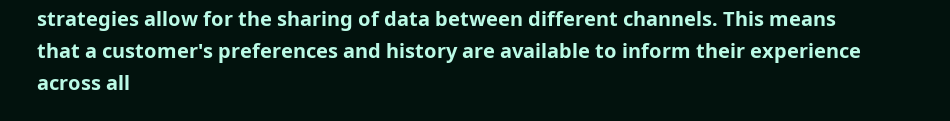strategies allow for the sharing of data between different channels. This means that a customer's preferences and history are available to inform their experience across all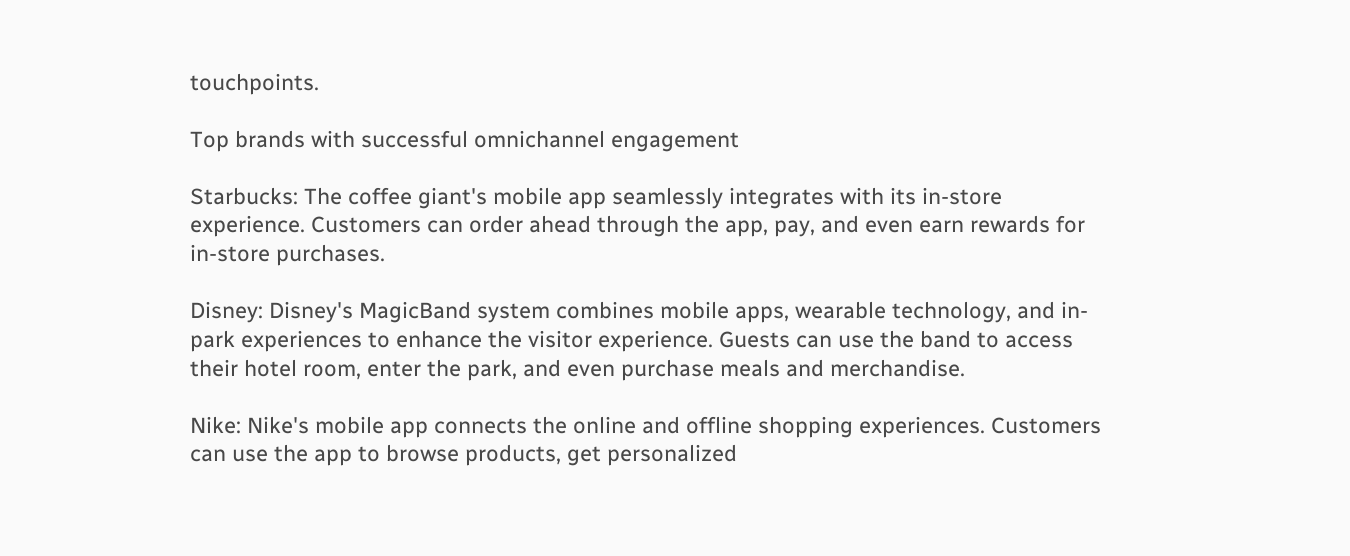touchpoints.

Top brands with successful omnichannel engagement

Starbucks: The coffee giant's mobile app seamlessly integrates with its in-store experience. Customers can order ahead through the app, pay, and even earn rewards for in-store purchases.

Disney: Disney's MagicBand system combines mobile apps, wearable technology, and in-park experiences to enhance the visitor experience. Guests can use the band to access their hotel room, enter the park, and even purchase meals and merchandise.

Nike: Nike's mobile app connects the online and offline shopping experiences. Customers can use the app to browse products, get personalized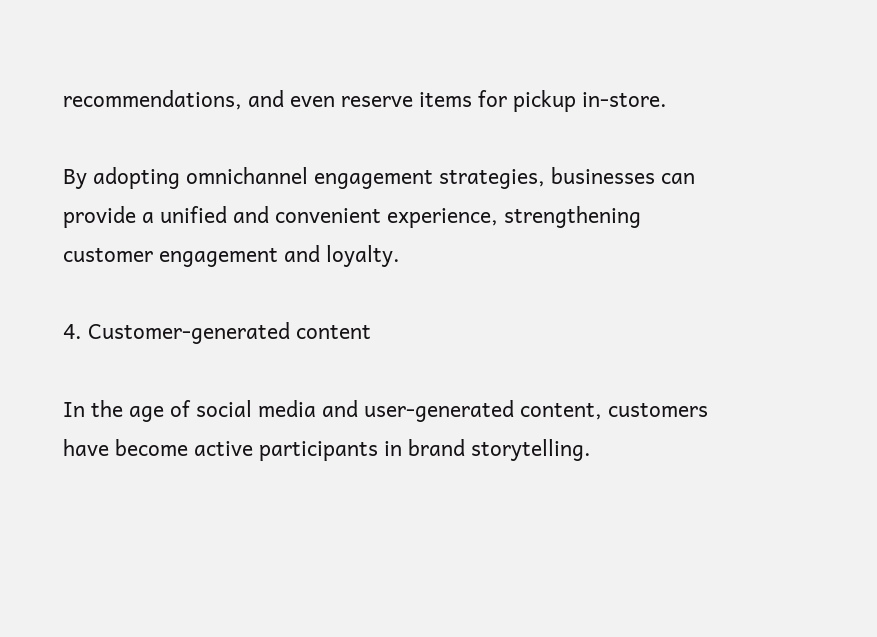recommendations, and even reserve items for pickup in-store.

By adopting omnichannel engagement strategies, businesses can provide a unified and convenient experience, strengthening customer engagement and loyalty.

4. Customer-generated content

In the age of social media and user-generated content, customers have become active participants in brand storytelling.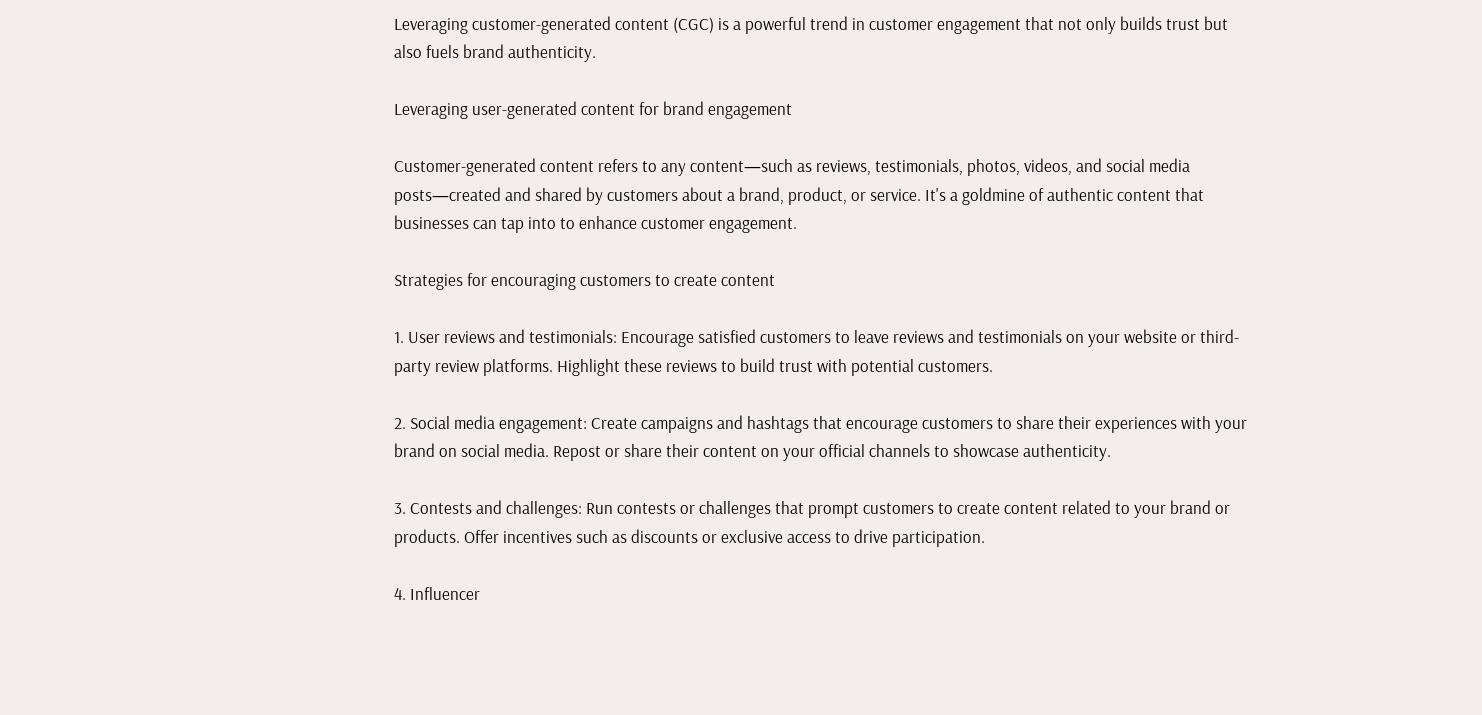Leveraging customer-generated content (CGC) is a powerful trend in customer engagement that not only builds trust but also fuels brand authenticity.

Leveraging user-generated content for brand engagement

Customer-generated content refers to any content—such as reviews, testimonials, photos, videos, and social media posts—created and shared by customers about a brand, product, or service. It's a goldmine of authentic content that businesses can tap into to enhance customer engagement.

Strategies for encouraging customers to create content

1. User reviews and testimonials: Encourage satisfied customers to leave reviews and testimonials on your website or third-party review platforms. Highlight these reviews to build trust with potential customers.

2. Social media engagement: Create campaigns and hashtags that encourage customers to share their experiences with your brand on social media. Repost or share their content on your official channels to showcase authenticity.

3. Contests and challenges: Run contests or challenges that prompt customers to create content related to your brand or products. Offer incentives such as discounts or exclusive access to drive participation.

4. Influencer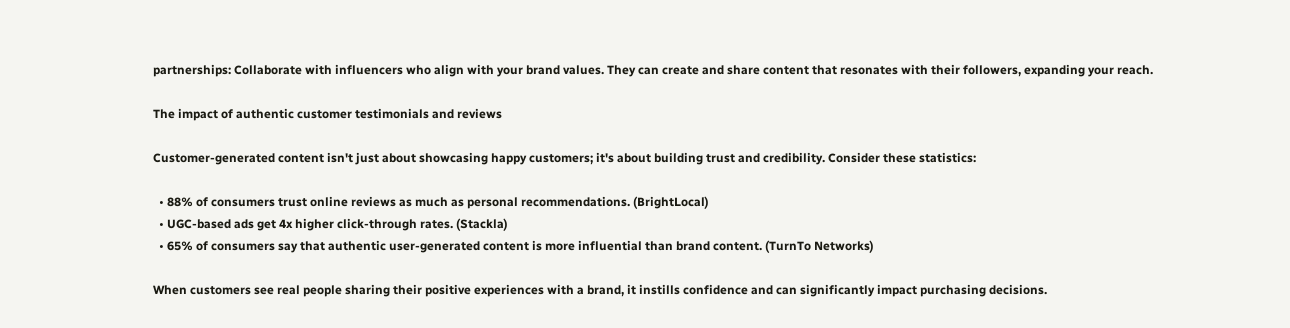partnerships: Collaborate with influencers who align with your brand values. They can create and share content that resonates with their followers, expanding your reach.

The impact of authentic customer testimonials and reviews

Customer-generated content isn't just about showcasing happy customers; it's about building trust and credibility. Consider these statistics:

  • 88% of consumers trust online reviews as much as personal recommendations. (BrightLocal)
  • UGC-based ads get 4x higher click-through rates. (Stackla)
  • 65% of consumers say that authentic user-generated content is more influential than brand content. (TurnTo Networks)

When customers see real people sharing their positive experiences with a brand, it instills confidence and can significantly impact purchasing decisions.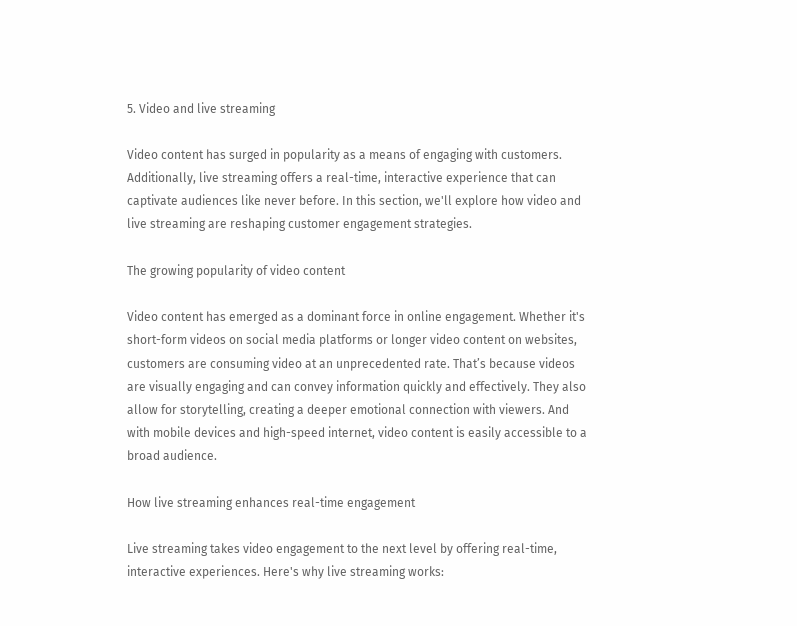5. Video and live streaming

Video content has surged in popularity as a means of engaging with customers. Additionally, live streaming offers a real-time, interactive experience that can captivate audiences like never before. In this section, we'll explore how video and live streaming are reshaping customer engagement strategies.

The growing popularity of video content

Video content has emerged as a dominant force in online engagement. Whether it's short-form videos on social media platforms or longer video content on websites, customers are consuming video at an unprecedented rate. That’s because videos are visually engaging and can convey information quickly and effectively. They also allow for storytelling, creating a deeper emotional connection with viewers. And with mobile devices and high-speed internet, video content is easily accessible to a broad audience.

How live streaming enhances real-time engagement

Live streaming takes video engagement to the next level by offering real-time, interactive experiences. Here's why live streaming works: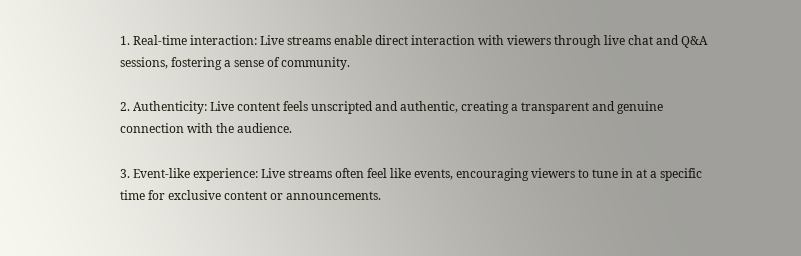1. Real-time interaction: Live streams enable direct interaction with viewers through live chat and Q&A sessions, fostering a sense of community.

2. Authenticity: Live content feels unscripted and authentic, creating a transparent and genuine connection with the audience.

3. Event-like experience: Live streams often feel like events, encouraging viewers to tune in at a specific time for exclusive content or announcements.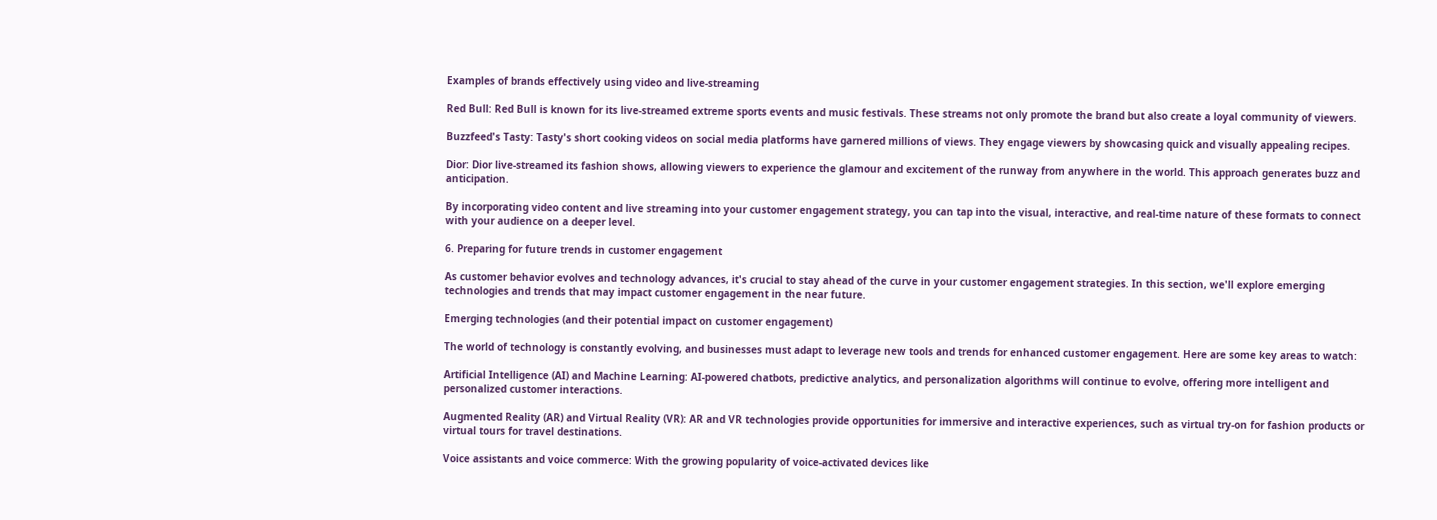Examples of brands effectively using video and live-streaming

Red Bull: Red Bull is known for its live-streamed extreme sports events and music festivals. These streams not only promote the brand but also create a loyal community of viewers.

Buzzfeed's Tasty: Tasty's short cooking videos on social media platforms have garnered millions of views. They engage viewers by showcasing quick and visually appealing recipes.

Dior: Dior live-streamed its fashion shows, allowing viewers to experience the glamour and excitement of the runway from anywhere in the world. This approach generates buzz and anticipation.

By incorporating video content and live streaming into your customer engagement strategy, you can tap into the visual, interactive, and real-time nature of these formats to connect with your audience on a deeper level.

6. Preparing for future trends in customer engagement

As customer behavior evolves and technology advances, it's crucial to stay ahead of the curve in your customer engagement strategies. In this section, we'll explore emerging technologies and trends that may impact customer engagement in the near future.

Emerging technologies (and their potential impact on customer engagement)

The world of technology is constantly evolving, and businesses must adapt to leverage new tools and trends for enhanced customer engagement. Here are some key areas to watch:

Artificial Intelligence (AI) and Machine Learning: AI-powered chatbots, predictive analytics, and personalization algorithms will continue to evolve, offering more intelligent and personalized customer interactions.

Augmented Reality (AR) and Virtual Reality (VR): AR and VR technologies provide opportunities for immersive and interactive experiences, such as virtual try-on for fashion products or virtual tours for travel destinations.

Voice assistants and voice commerce: With the growing popularity of voice-activated devices like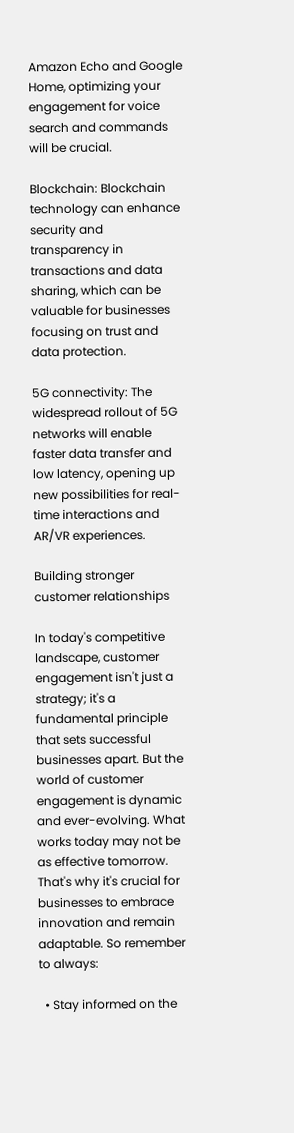Amazon Echo and Google Home, optimizing your engagement for voice search and commands will be crucial.

Blockchain: Blockchain technology can enhance security and transparency in transactions and data sharing, which can be valuable for businesses focusing on trust and data protection.

5G connectivity: The widespread rollout of 5G networks will enable faster data transfer and low latency, opening up new possibilities for real-time interactions and AR/VR experiences.

Building stronger customer relationships

In today's competitive landscape, customer engagement isn't just a strategy; it's a fundamental principle that sets successful businesses apart. But the world of customer engagement is dynamic and ever-evolving. What works today may not be as effective tomorrow. That's why it's crucial for businesses to embrace innovation and remain adaptable. So remember to always:

  • Stay informed on the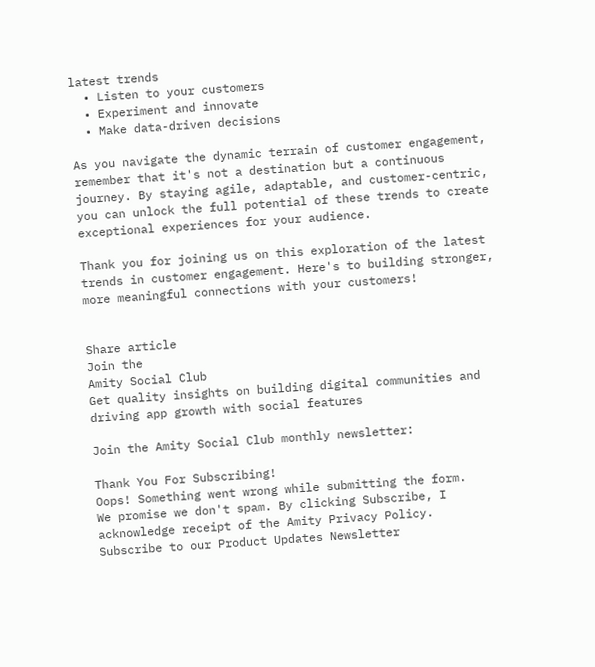latest trends
  • Listen to your customers
  • Experiment and innovate
  • Make data-driven decisions

As you navigate the dynamic terrain of customer engagement, remember that it's not a destination but a continuous journey. By staying agile, adaptable, and customer-centric, you can unlock the full potential of these trends to create exceptional experiences for your audience.

Thank you for joining us on this exploration of the latest trends in customer engagement. Here's to building stronger, more meaningful connections with your customers!


Share article
Join the
Amity Social Club
Get quality insights on building digital communities and driving app growth with social features

Join the Amity Social Club monthly newsletter:

Thank You For Subscribing!
Oops! Something went wrong while submitting the form.
We promise we don't spam. By clicking Subscribe, I acknowledge receipt of the Amity Privacy Policy.
Subscribe to our Product Updates Newsletter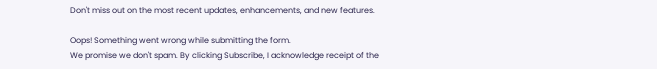Don't miss out on the most recent updates, enhancements, and new features.

Oops! Something went wrong while submitting the form.
We promise we don't spam. By clicking Subscribe, I acknowledge receipt of the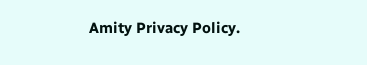Amity Privacy Policy.